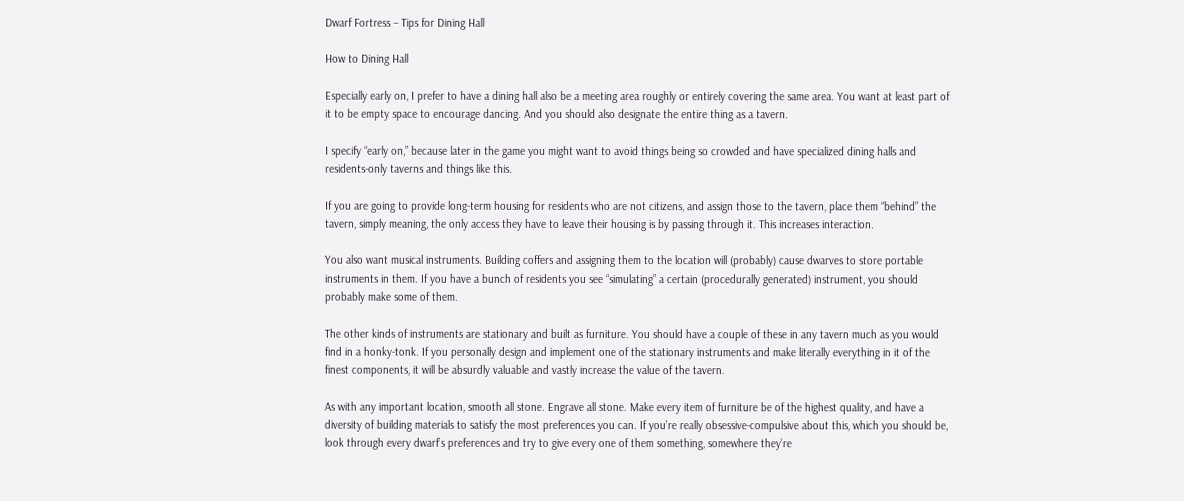Dwarf Fortress – Tips for Dining Hall

How to Dining Hall

Especially early on, I prefer to have a dining hall also be a meeting area roughly or entirely covering the same area. You want at least part of it to be empty space to encourage dancing. And you should also designate the entire thing as a tavern.

I specify “early on,” because later in the game you might want to avoid things being so crowded and have specialized dining halls and residents-only taverns and things like this.

If you are going to provide long-term housing for residents who are not citizens, and assign those to the tavern, place them “behind” the tavern, simply meaning, the only access they have to leave their housing is by passing through it. This increases interaction.

You also want musical instruments. Building coffers and assigning them to the location will (probably) cause dwarves to store portable instruments in them. If you have a bunch of residents you see “simulating” a certain (procedurally generated) instrument, you should probably make some of them.

The other kinds of instruments are stationary and built as furniture. You should have a couple of these in any tavern much as you would find in a honky-tonk. If you personally design and implement one of the stationary instruments and make literally everything in it of the finest components, it will be absurdly valuable and vastly increase the value of the tavern.

As with any important location, smooth all stone. Engrave all stone. Make every item of furniture be of the highest quality, and have a diversity of building materials to satisfy the most preferences you can. If you’re really obsessive-compulsive about this, which you should be, look through every dwarf’s preferences and try to give every one of them something, somewhere they’re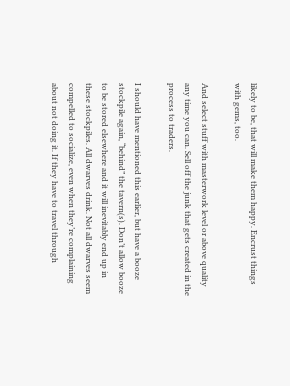likely to be, that will make them happy. Encrust things with gems, too.

And select stuff with masterwork level or above quality any time you can. Sell off the junk that gets created in the process to traders.

I should have mentioned this earlier, but have a booze stockpile again, “behind” the tavern(s). Don’t allow booze to be stored elsewhere and it will inevitably end up in these stockpiles. All dwarves drink. Not all dwarves seem compelled to socialize, even when they’re complaining about not doing it. If they have to travel through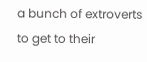a bunch of extroverts to get to their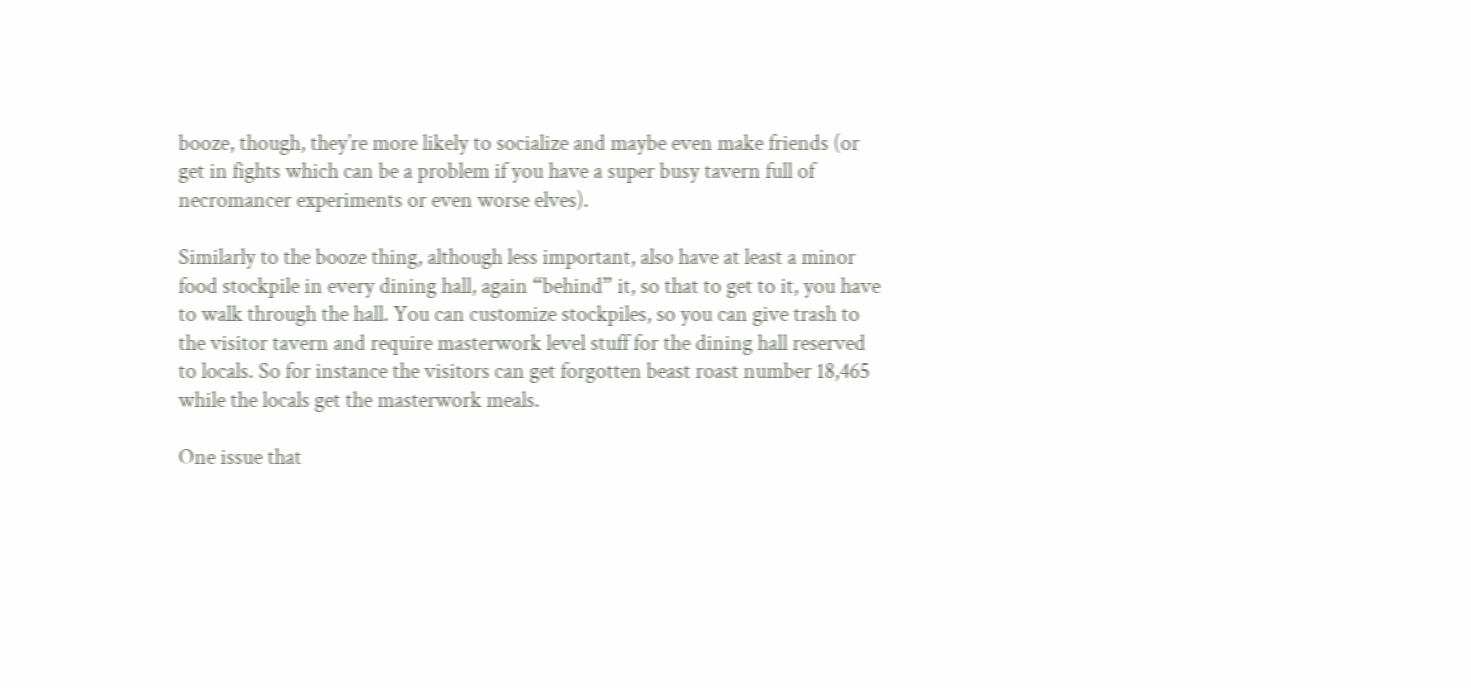booze, though, they’re more likely to socialize and maybe even make friends (or get in fights which can be a problem if you have a super busy tavern full of necromancer experiments or even worse elves).

Similarly to the booze thing, although less important, also have at least a minor food stockpile in every dining hall, again “behind” it, so that to get to it, you have to walk through the hall. You can customize stockpiles, so you can give trash to the visitor tavern and require masterwork level stuff for the dining hall reserved to locals. So for instance the visitors can get forgotten beast roast number 18,465 while the locals get the masterwork meals.

One issue that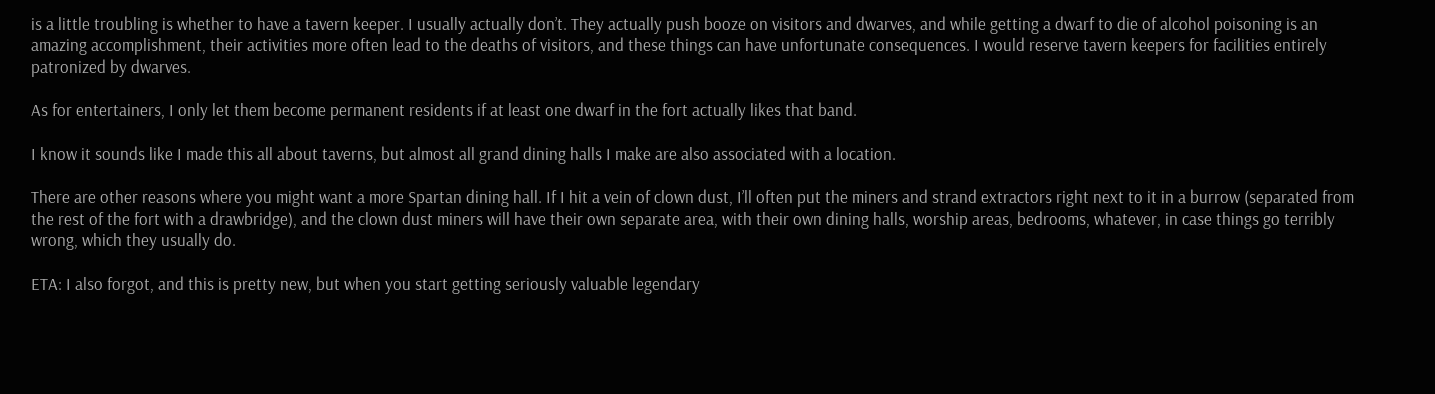is a little troubling is whether to have a tavern keeper. I usually actually don’t. They actually push booze on visitors and dwarves, and while getting a dwarf to die of alcohol poisoning is an amazing accomplishment, their activities more often lead to the deaths of visitors, and these things can have unfortunate consequences. I would reserve tavern keepers for facilities entirely patronized by dwarves.

As for entertainers, I only let them become permanent residents if at least one dwarf in the fort actually likes that band.

I know it sounds like I made this all about taverns, but almost all grand dining halls I make are also associated with a location.

There are other reasons where you might want a more Spartan dining hall. If I hit a vein of clown dust, I’ll often put the miners and strand extractors right next to it in a burrow (separated from the rest of the fort with a drawbridge), and the clown dust miners will have their own separate area, with their own dining halls, worship areas, bedrooms, whatever, in case things go terribly wrong, which they usually do.

ETA: I also forgot, and this is pretty new, but when you start getting seriously valuable legendary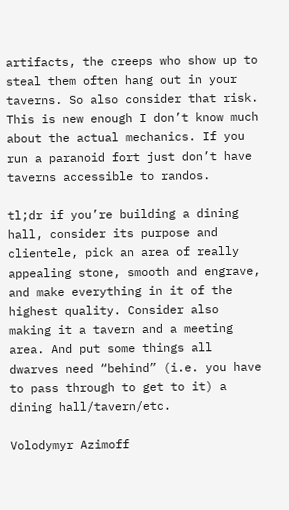artifacts, the creeps who show up to steal them often hang out in your taverns. So also consider that risk. This is new enough I don’t know much about the actual mechanics. If you run a paranoid fort just don’t have taverns accessible to randos.

tl;dr if you’re building a dining hall, consider its purpose and clientele, pick an area of really appealing stone, smooth and engrave, and make everything in it of the highest quality. Consider also making it a tavern and a meeting area. And put some things all dwarves need “behind” (i.e. you have to pass through to get to it) a dining hall/tavern/etc.

Volodymyr Azimoff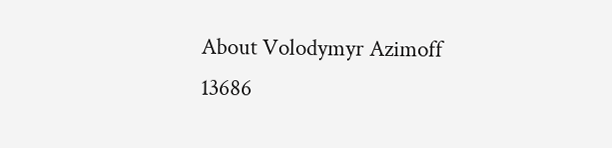About Volodymyr Azimoff 13686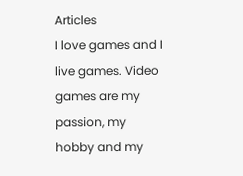Articles
I love games and I live games. Video games are my passion, my hobby and my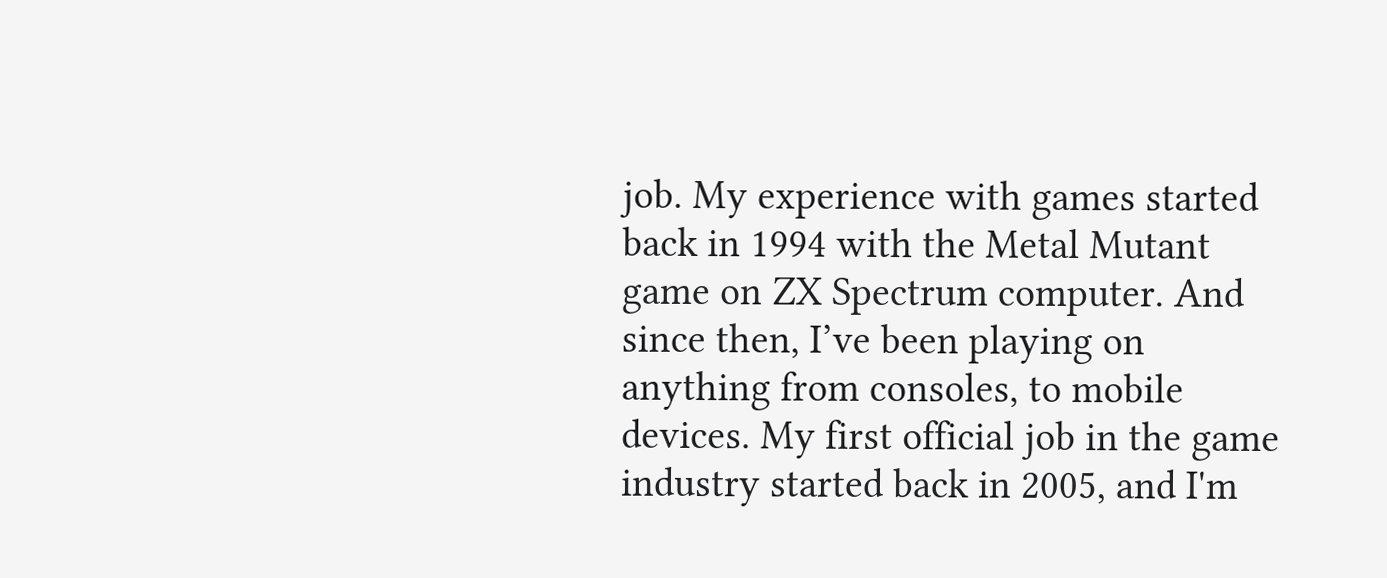job. My experience with games started back in 1994 with the Metal Mutant game on ZX Spectrum computer. And since then, I’ve been playing on anything from consoles, to mobile devices. My first official job in the game industry started back in 2005, and I'm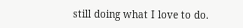still doing what I love to do.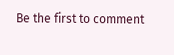Be the first to comment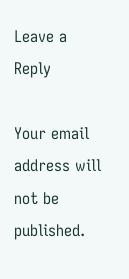Leave a Reply

Your email address will not be published.